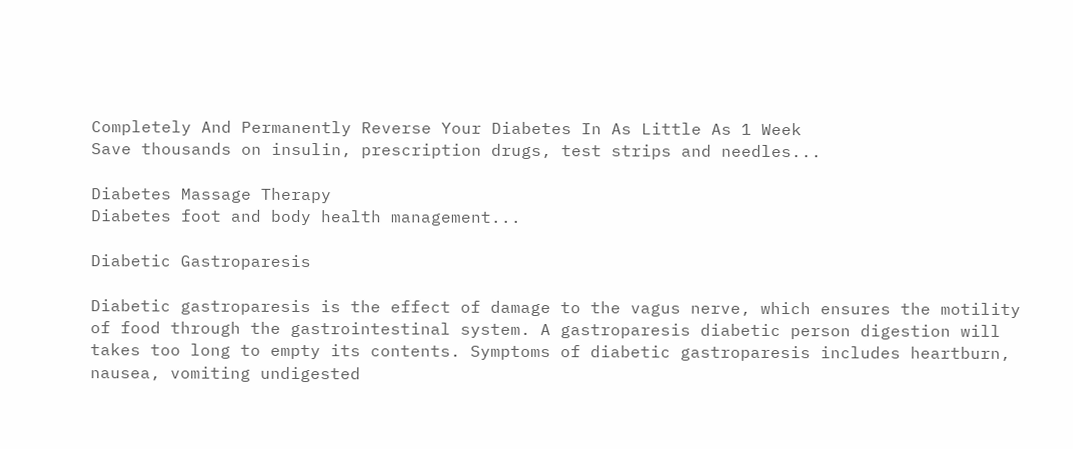Completely And Permanently Reverse Your Diabetes In As Little As 1 Week
Save thousands on insulin, prescription drugs, test strips and needles...

Diabetes Massage Therapy
Diabetes foot and body health management...

Diabetic Gastroparesis

Diabetic gastroparesis is the effect of damage to the vagus nerve, which ensures the motility of food through the gastrointestinal system. A gastroparesis diabetic person digestion will takes too long to empty its contents. Symptoms of diabetic gastroparesis includes heartburn, nausea, vomiting undigested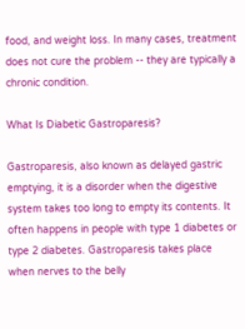food, and weight loss. In many cases, treatment does not cure the problem -- they are typically a chronic condition.

What Is Diabetic Gastroparesis?

Gastroparesis, also known as delayed gastric emptying, it is a disorder when the digestive system takes too long to empty its contents. It often happens in people with type 1 diabetes or type 2 diabetes. Gastroparesis takes place when nerves to the belly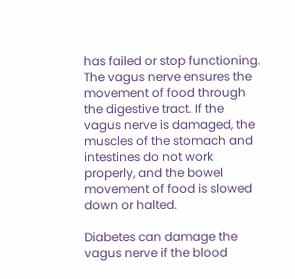has failed or stop functioning. The vagus nerve ensures the movement of food through the digestive tract. If the vagus nerve is damaged, the muscles of the stomach and intestines do not work properly, and the bowel movement of food is slowed down or halted.

Diabetes can damage the vagus nerve if the blood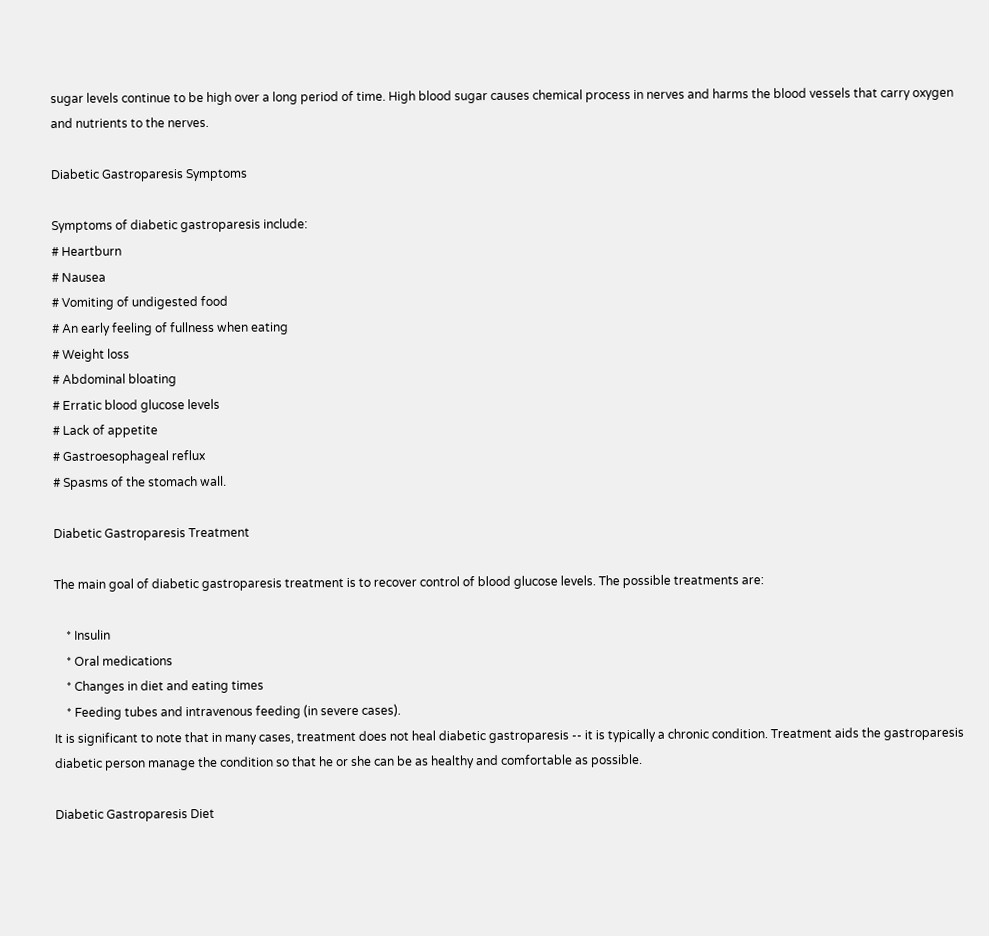sugar levels continue to be high over a long period of time. High blood sugar causes chemical process in nerves and harms the blood vessels that carry oxygen and nutrients to the nerves.

Diabetic Gastroparesis Symptoms

Symptoms of diabetic gastroparesis include:
# Heartburn
# Nausea
# Vomiting of undigested food
# An early feeling of fullness when eating
# Weight loss
# Abdominal bloating
# Erratic blood glucose levels
# Lack of appetite
# Gastroesophageal reflux
# Spasms of the stomach wall.

Diabetic Gastroparesis Treatment

The main goal of diabetic gastroparesis treatment is to recover control of blood glucose levels. The possible treatments are:

    * Insulin
    * Oral medications
    * Changes in diet and eating times
    * Feeding tubes and intravenous feeding (in severe cases).
It is significant to note that in many cases, treatment does not heal diabetic gastroparesis -- it is typically a chronic condition. Treatment aids the gastroparesis diabetic person manage the condition so that he or she can be as healthy and comfortable as possible.

Diabetic Gastroparesis Diet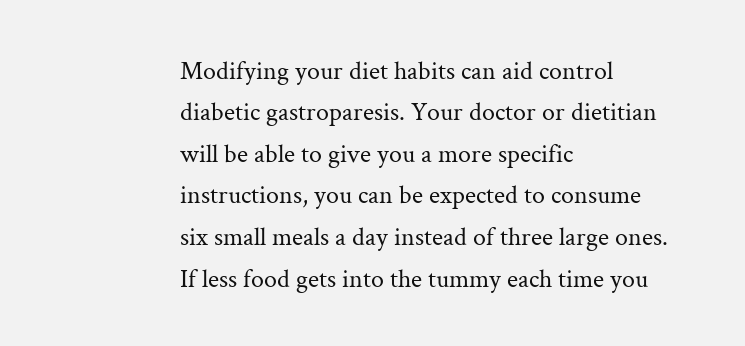Modifying your diet habits can aid control diabetic gastroparesis. Your doctor or dietitian will be able to give you a more specific instructions, you can be expected to consume six small meals a day instead of three large ones. If less food gets into the tummy each time you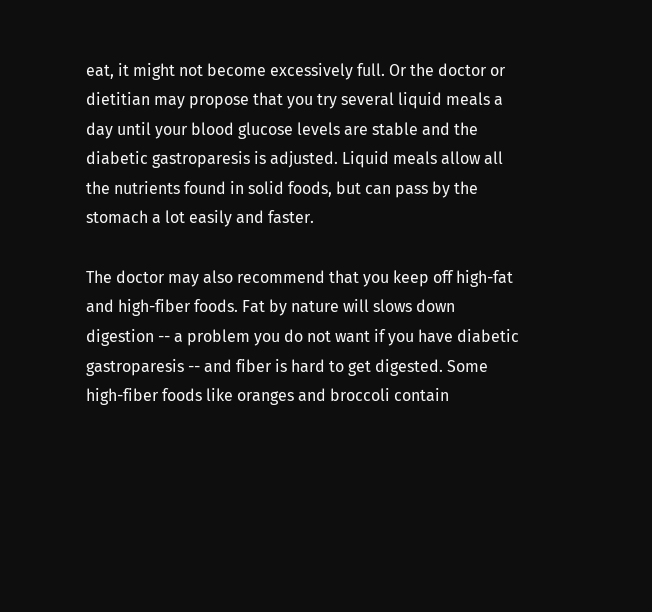eat, it might not become excessively full. Or the doctor or dietitian may propose that you try several liquid meals a day until your blood glucose levels are stable and the diabetic gastroparesis is adjusted. Liquid meals allow all the nutrients found in solid foods, but can pass by the stomach a lot easily and faster.

The doctor may also recommend that you keep off high-fat and high-fiber foods. Fat by nature will slows down digestion -- a problem you do not want if you have diabetic gastroparesis -- and fiber is hard to get digested. Some high-fiber foods like oranges and broccoli contain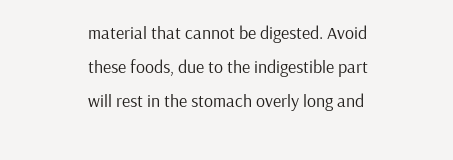material that cannot be digested. Avoid these foods, due to the indigestible part will rest in the stomach overly long and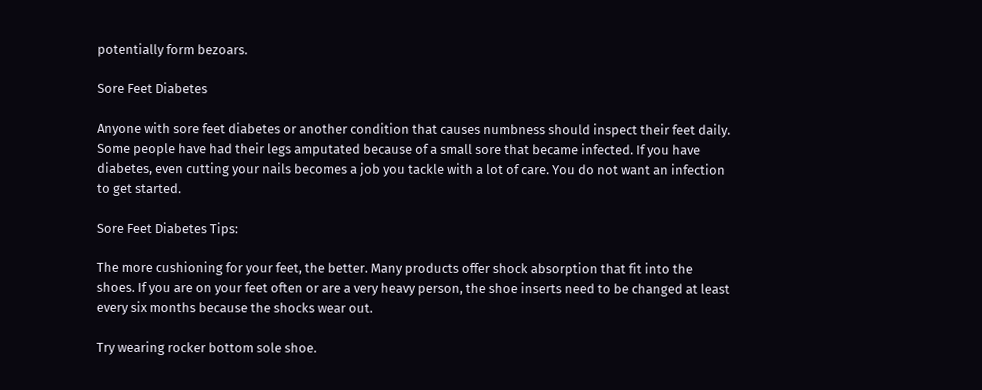potentially form bezoars.

Sore Feet Diabetes

Anyone with sore feet diabetes or another condition that causes numbness should inspect their feet daily. Some people have had their legs amputated because of a small sore that became infected. If you have diabetes, even cutting your nails becomes a job you tackle with a lot of care. You do not want an infection to get started.

Sore Feet Diabetes Tips:

The more cushioning for your feet, the better. Many products offer shock absorption that fit into the shoes. If you are on your feet often or are a very heavy person, the shoe inserts need to be changed at least every six months because the shocks wear out.

Try wearing rocker bottom sole shoe.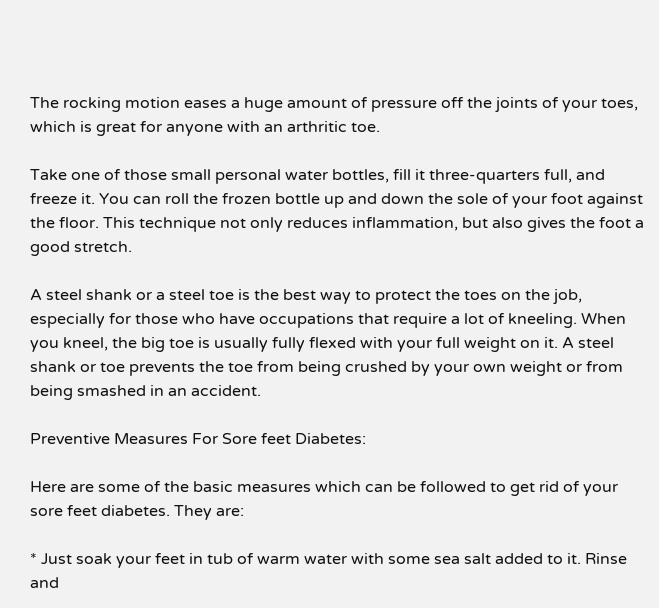The rocking motion eases a huge amount of pressure off the joints of your toes, which is great for anyone with an arthritic toe.

Take one of those small personal water bottles, fill it three-quarters full, and freeze it. You can roll the frozen bottle up and down the sole of your foot against the floor. This technique not only reduces inflammation, but also gives the foot a good stretch.

A steel shank or a steel toe is the best way to protect the toes on the job, especially for those who have occupations that require a lot of kneeling. When you kneel, the big toe is usually fully flexed with your full weight on it. A steel shank or toe prevents the toe from being crushed by your own weight or from being smashed in an accident.

Preventive Measures For Sore feet Diabetes:

Here are some of the basic measures which can be followed to get rid of your sore feet diabetes. They are:

* Just soak your feet in tub of warm water with some sea salt added to it. Rinse and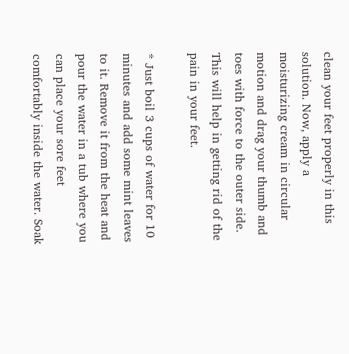clean your feet properly in this solution. Now, apply a moisturizing cream in circular motion and drag your thumb and toes with force to the outer side. This will help in getting rid of the pain in your feet.

* Just boil 3 cups of water for 10 minutes and add some mint leaves to it. Remove it from the heat and pour the water in a tub where you can place your sore feet comfortably inside the water. Soak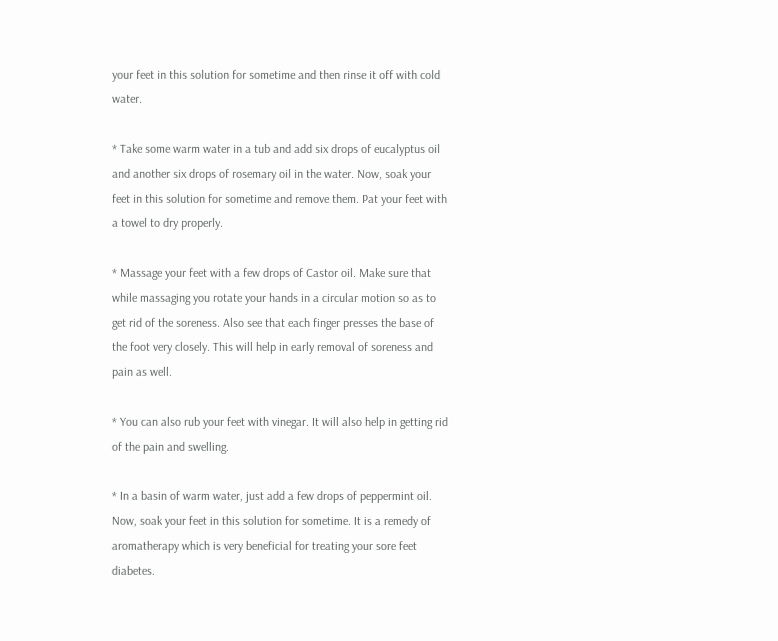your feet in this solution for sometime and then rinse it off with cold water.

* Take some warm water in a tub and add six drops of eucalyptus oil and another six drops of rosemary oil in the water. Now, soak your feet in this solution for sometime and remove them. Pat your feet with a towel to dry properly.

* Massage your feet with a few drops of Castor oil. Make sure that while massaging you rotate your hands in a circular motion so as to get rid of the soreness. Also see that each finger presses the base of the foot very closely. This will help in early removal of soreness and pain as well.

* You can also rub your feet with vinegar. It will also help in getting rid of the pain and swelling.

* In a basin of warm water, just add a few drops of peppermint oil. Now, soak your feet in this solution for sometime. It is a remedy of aromatherapy which is very beneficial for treating your sore feet diabetes.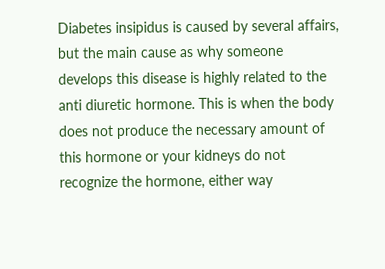Diabetes insipidus is caused by several affairs, but the main cause as why someone develops this disease is highly related to the anti diuretic hormone. This is when the body does not produce the necessary amount of this hormone or your kidneys do not recognize the hormone, either way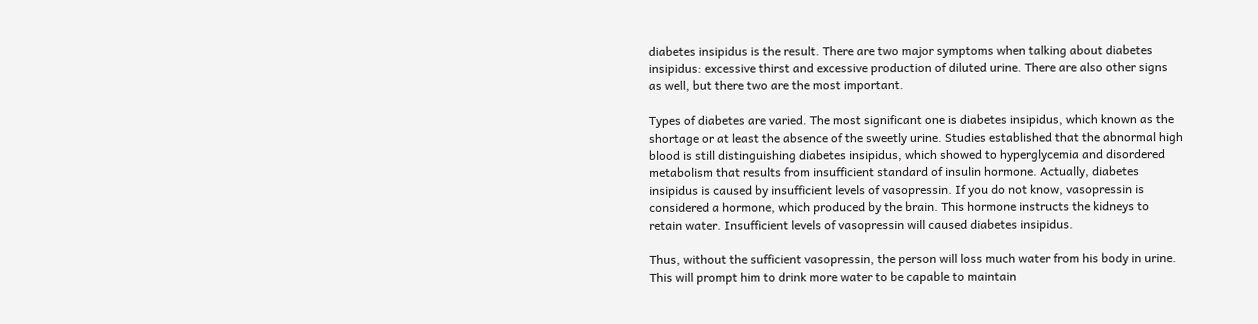diabetes insipidus is the result. There are two major symptoms when talking about diabetes insipidus: excessive thirst and excessive production of diluted urine. There are also other signs as well, but there two are the most important.

Types of diabetes are varied. The most significant one is diabetes insipidus, which known as the shortage or at least the absence of the sweetly urine. Studies established that the abnormal high blood is still distinguishing diabetes insipidus, which showed to hyperglycemia and disordered metabolism that results from insufficient standard of insulin hormone. Actually, diabetes insipidus is caused by insufficient levels of vasopressin. If you do not know, vasopressin is considered a hormone, which produced by the brain. This hormone instructs the kidneys to retain water. Insufficient levels of vasopressin will caused diabetes insipidus.

Thus, without the sufficient vasopressin, the person will loss much water from his body in urine. This will prompt him to drink more water to be capable to maintain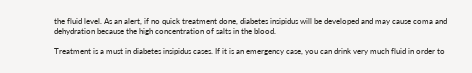the fluid level. As an alert, if no quick treatment done, diabetes insipidus will be developed and may cause coma and dehydration because the high concentration of salts in the blood.

Treatment is a must in diabetes insipidus cases. If it is an emergency case, you can drink very much fluid in order to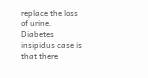replace the loss of urine. Diabetes insipidus case is that there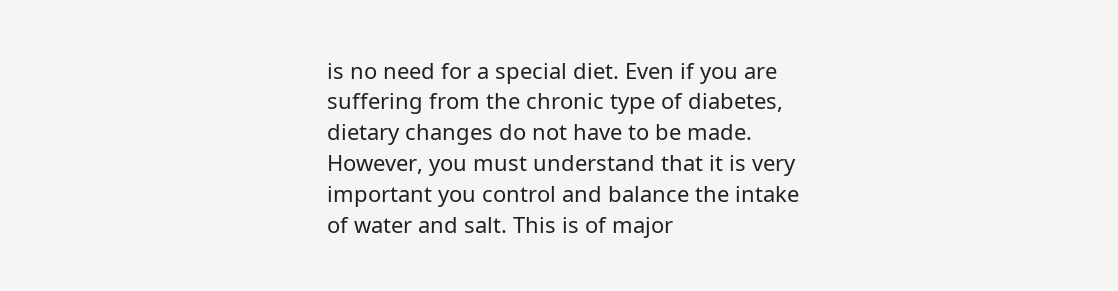is no need for a special diet. Even if you are suffering from the chronic type of diabetes, dietary changes do not have to be made. However, you must understand that it is very important you control and balance the intake of water and salt. This is of major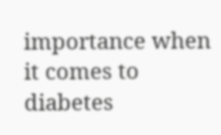importance when it comes to diabetes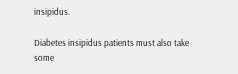insipidus.

Diabetes insipidus patients must also take some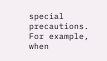special precautions. For example, when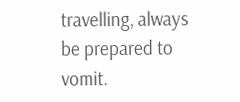travelling, always be prepared to vomit.